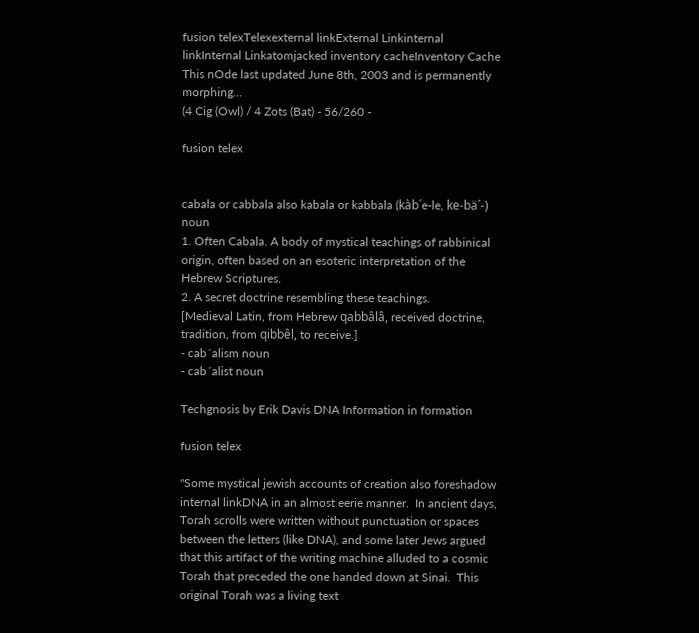fusion telexTelexexternal linkExternal Linkinternal linkInternal Linkatomjacked inventory cacheInventory Cache
This nOde last updated June 8th, 2003 and is permanently morphing...
(4 Cig (Owl) / 4 Zots (Bat) - 56/260 -

fusion telex


cabala or cabbala also kabala or kabbala (kàb´e-le, ke-bä´-) noun
1. Often Cabala. A body of mystical teachings of rabbinical origin, often based on an esoteric interpretation of the Hebrew Scriptures.
2. A secret doctrine resembling these teachings.
[Medieval Latin, from Hebrew qabbâlâ, received doctrine, tradition, from qibbêl, to receive.]
- cab´alism noun
- cab´alist noun

Techgnosis by Erik Davis DNA Information in formation

fusion telex

"Some mystical jewish accounts of creation also foreshadow internal linkDNA in an almost eerie manner.  In ancient days, Torah scrolls were written without punctuation or spaces between the letters (like DNA), and some later Jews argued that this artifact of the writing machine alluded to a cosmic Torah that preceded the one handed down at Sinai.  This original Torah was a living text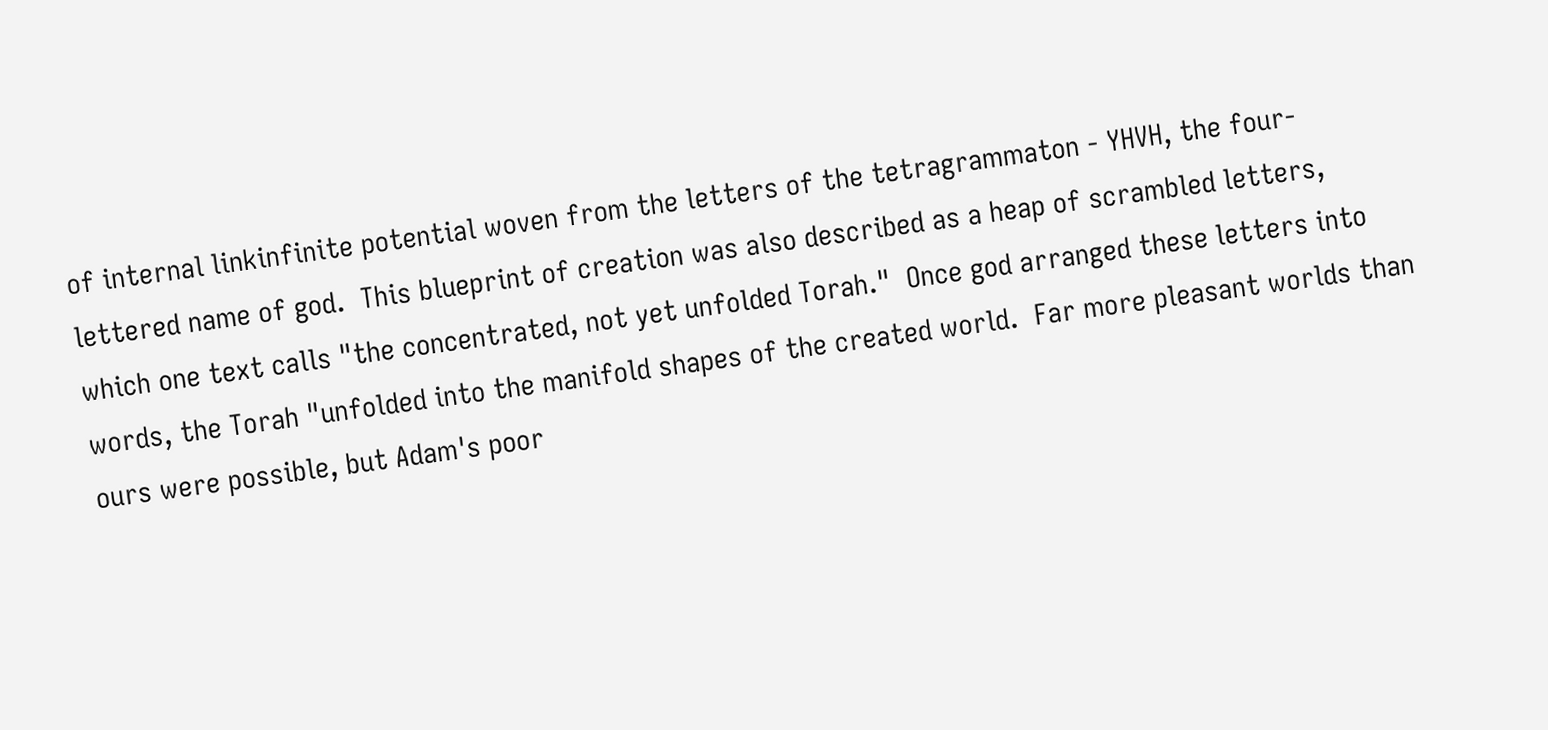of internal linkinfinite potential woven from the letters of the tetragrammaton - YHVH, the four-lettered name of god.  This blueprint of creation was also described as a heap of scrambled letters, which one text calls "the concentrated, not yet unfolded Torah."  Once god arranged these letters into words, the Torah "unfolded into the manifold shapes of the created world.  Far more pleasant worlds than ours were possible, but Adam's poor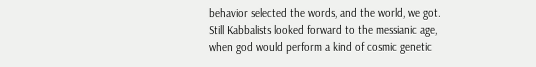behavior selected the words, and the world, we got.  Still Kabbalists looked forward to the messianic age, when god would perform a kind of cosmic genetic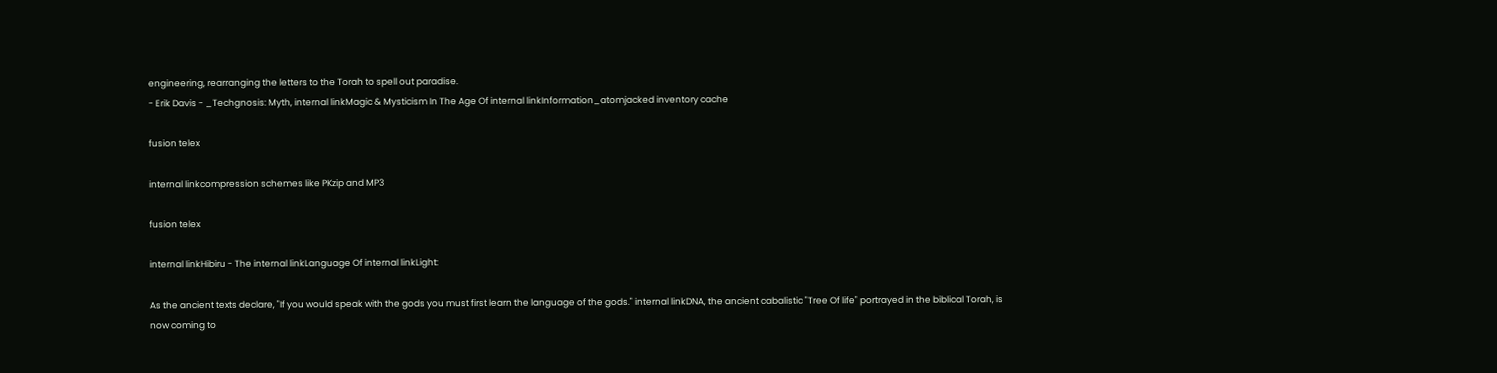engineering, rearranging the letters to the Torah to spell out paradise.
- Erik Davis - _Techgnosis: Myth, internal linkMagic & Mysticism In The Age Of internal linkInformation_atomjacked inventory cache

fusion telex

internal linkcompression schemes like PKzip and MP3

fusion telex

internal linkHibiru - The internal linkLanguage Of internal linkLight:

As the ancient texts declare, "If you would speak with the gods you must first learn the language of the gods." internal linkDNA, the ancient cabalistic "Tree Of life" portrayed in the biblical Torah, is now coming to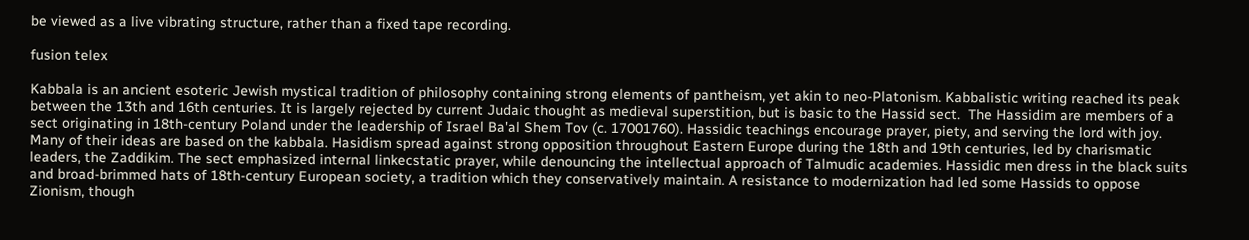be viewed as a live vibrating structure, rather than a fixed tape recording.

fusion telex

Kabbala is an ancient esoteric Jewish mystical tradition of philosophy containing strong elements of pantheism, yet akin to neo-Platonism. Kabbalistic writing reached its peak between the 13th and 16th centuries. It is largely rejected by current Judaic thought as medieval superstition, but is basic to the Hassid sect.  The Hassidim are members of a sect originating in 18th-century Poland under the leadership of Israel Ba'al Shem Tov (c. 17001760). Hassidic teachings encourage prayer, piety, and serving the lord with joy. Many of their ideas are based on the kabbala. Hasidism spread against strong opposition throughout Eastern Europe during the 18th and 19th centuries, led by charismatic leaders, the Zaddikim. The sect emphasized internal linkecstatic prayer, while denouncing the intellectual approach of Talmudic academies. Hassidic men dress in the black suits and broad-brimmed hats of 18th-century European society, a tradition which they conservatively maintain. A resistance to modernization had led some Hassids to oppose Zionism, though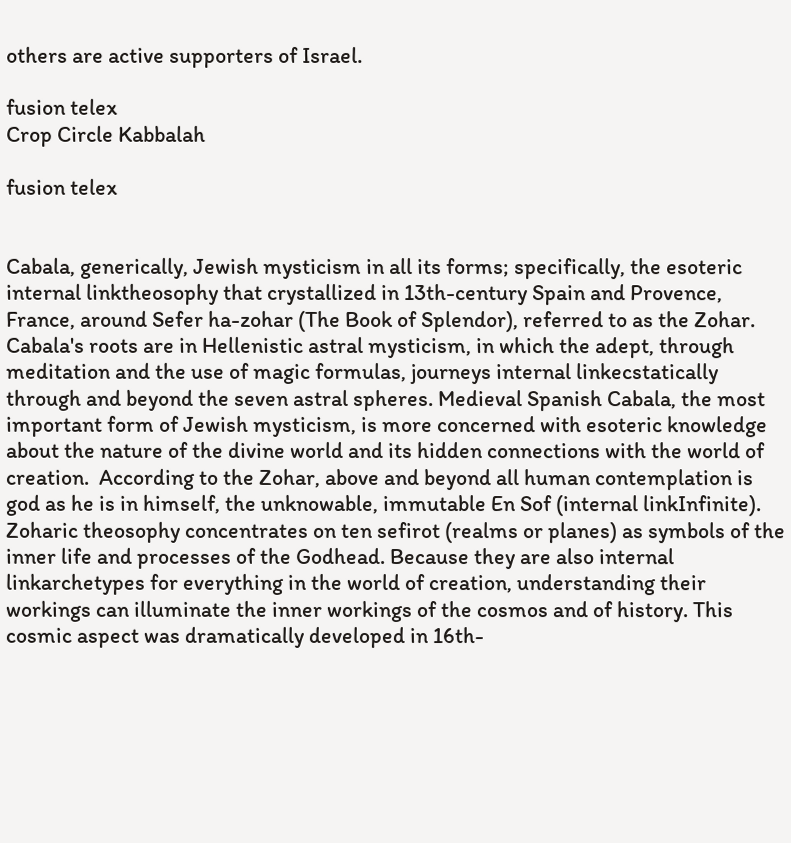others are active supporters of Israel.

fusion telex
Crop Circle Kabbalah

fusion telex


Cabala, generically, Jewish mysticism in all its forms; specifically, the esoteric internal linktheosophy that crystallized in 13th-century Spain and Provence, France, around Sefer ha-zohar (The Book of Splendor), referred to as the Zohar. Cabala's roots are in Hellenistic astral mysticism, in which the adept, through meditation and the use of magic formulas, journeys internal linkecstatically through and beyond the seven astral spheres. Medieval Spanish Cabala, the most important form of Jewish mysticism, is more concerned with esoteric knowledge about the nature of the divine world and its hidden connections with the world of creation.  According to the Zohar, above and beyond all human contemplation is god as he is in himself, the unknowable, immutable En Sof (internal linkInfinite). Zoharic theosophy concentrates on ten sefirot (realms or planes) as symbols of the inner life and processes of the Godhead. Because they are also internal linkarchetypes for everything in the world of creation, understanding their workings can illuminate the inner workings of the cosmos and of history. This cosmic aspect was dramatically developed in 16th-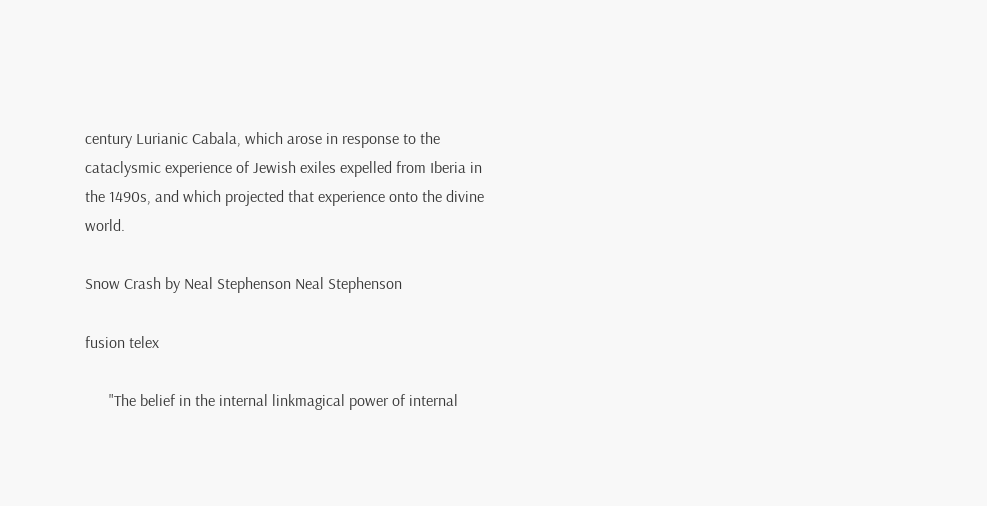century Lurianic Cabala, which arose in response to the cataclysmic experience of Jewish exiles expelled from Iberia in the 1490s, and which projected that experience onto the divine world.

Snow Crash by Neal Stephenson Neal Stephenson

fusion telex

      "The belief in the internal linkmagical power of internal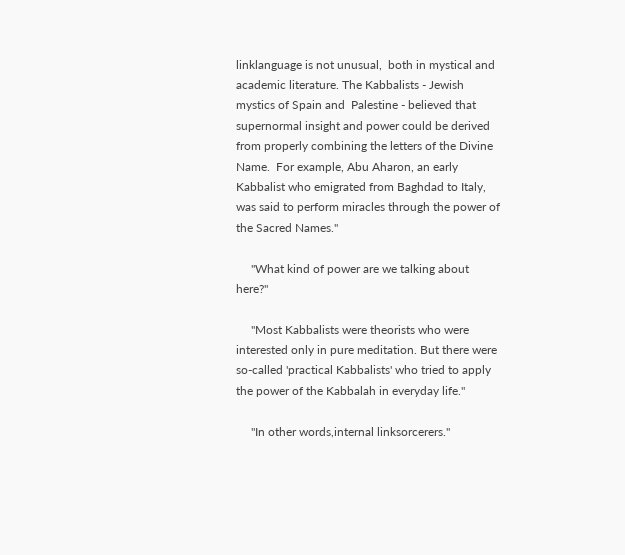linklanguage is not unusual,  both in mystical and academic literature. The Kabbalists - Jewish mystics of Spain and  Palestine - believed that supernormal insight and power could be derived from properly combining the letters of the Divine Name.  For example, Abu Aharon, an early Kabbalist who emigrated from Baghdad to Italy, was said to perform miracles through the power of the Sacred Names."

     "What kind of power are we talking about here?"

     "Most Kabbalists were theorists who were interested only in pure meditation. But there were so-called 'practical Kabbalists' who tried to apply the power of the Kabbalah in everyday life."

     "In other words,internal linksorcerers."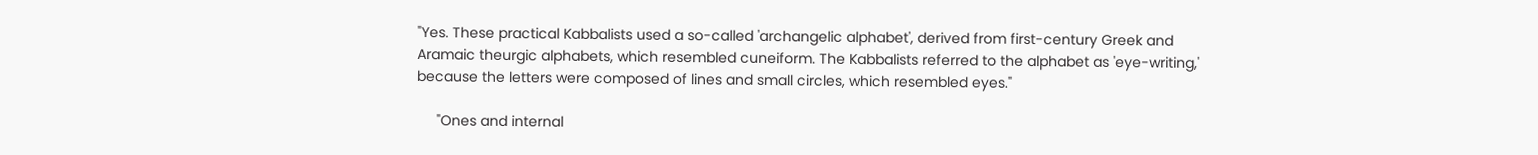"Yes. These practical Kabbalists used a so-called 'archangelic alphabet', derived from first-century Greek and Aramaic theurgic alphabets, which resembled cuneiform. The Kabbalists referred to the alphabet as 'eye-writing,' because the letters were composed of lines and small circles, which resembled eyes."

     "Ones and internal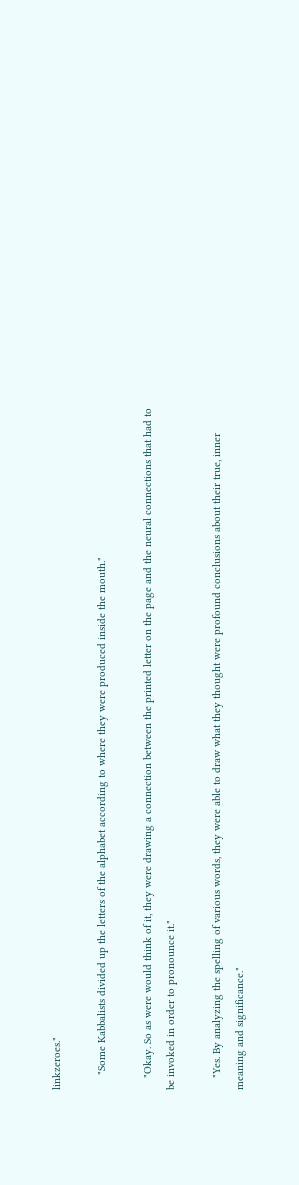linkzeroes."

     "Some Kabbalists divided up the letters of the alphabet according to where they were produced inside the mouth."

    "Okay. So as were would think of it, they were drawing a connection between the printed letter on the page and the neural connections that had to be invoked in order to pronounce it."

    "Yes. By analyzing the spelling of various words, they were able to draw what they thought were profound conclusions about their true, inner meaning and significance."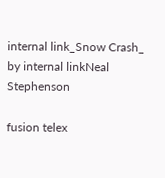internal link_Snow Crash_ by internal linkNeal Stephenson

fusion telex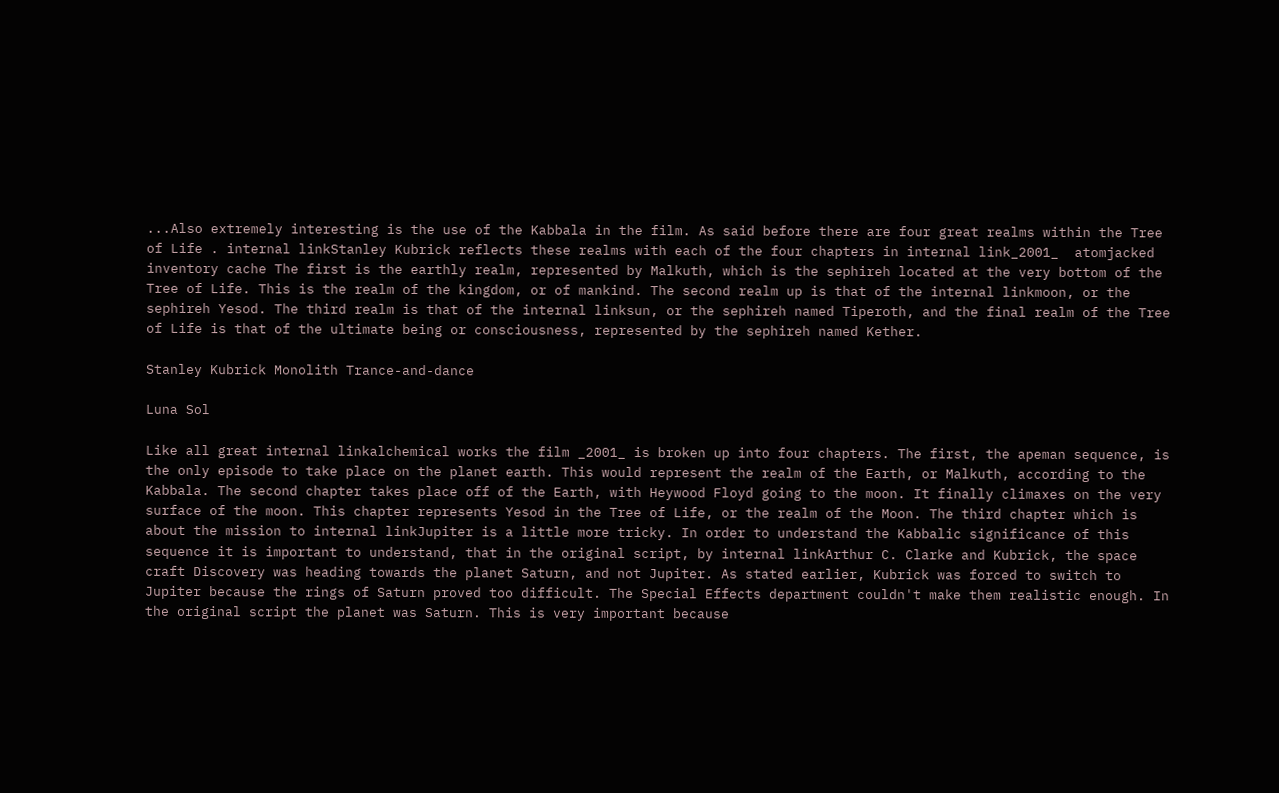...Also extremely interesting is the use of the Kabbala in the film. As said before there are four great realms within the Tree of Life . internal linkStanley Kubrick reflects these realms with each of the four chapters in internal link_2001_  atomjacked inventory cache The first is the earthly realm, represented by Malkuth, which is the sephireh located at the very bottom of the Tree of Life. This is the realm of the kingdom, or of mankind. The second realm up is that of the internal linkmoon, or the sephireh Yesod. The third realm is that of the internal linksun, or the sephireh named Tiperoth, and the final realm of the Tree of Life is that of the ultimate being or consciousness, represented by the sephireh named Kether.

Stanley Kubrick Monolith Trance-and-dance

Luna Sol

Like all great internal linkalchemical works the film _2001_ is broken up into four chapters. The first, the apeman sequence, is the only episode to take place on the planet earth. This would represent the realm of the Earth, or Malkuth, according to the Kabbala. The second chapter takes place off of the Earth, with Heywood Floyd going to the moon. It finally climaxes on the very surface of the moon. This chapter represents Yesod in the Tree of Life, or the realm of the Moon. The third chapter which is about the mission to internal linkJupiter is a little more tricky. In order to understand the Kabbalic significance of this sequence it is important to understand, that in the original script, by internal linkArthur C. Clarke and Kubrick, the space craft Discovery was heading towards the planet Saturn, and not Jupiter. As stated earlier, Kubrick was forced to switch to Jupiter because the rings of Saturn proved too difficult. The Special Effects department couldn't make them realistic enough. In the original script the planet was Saturn. This is very important because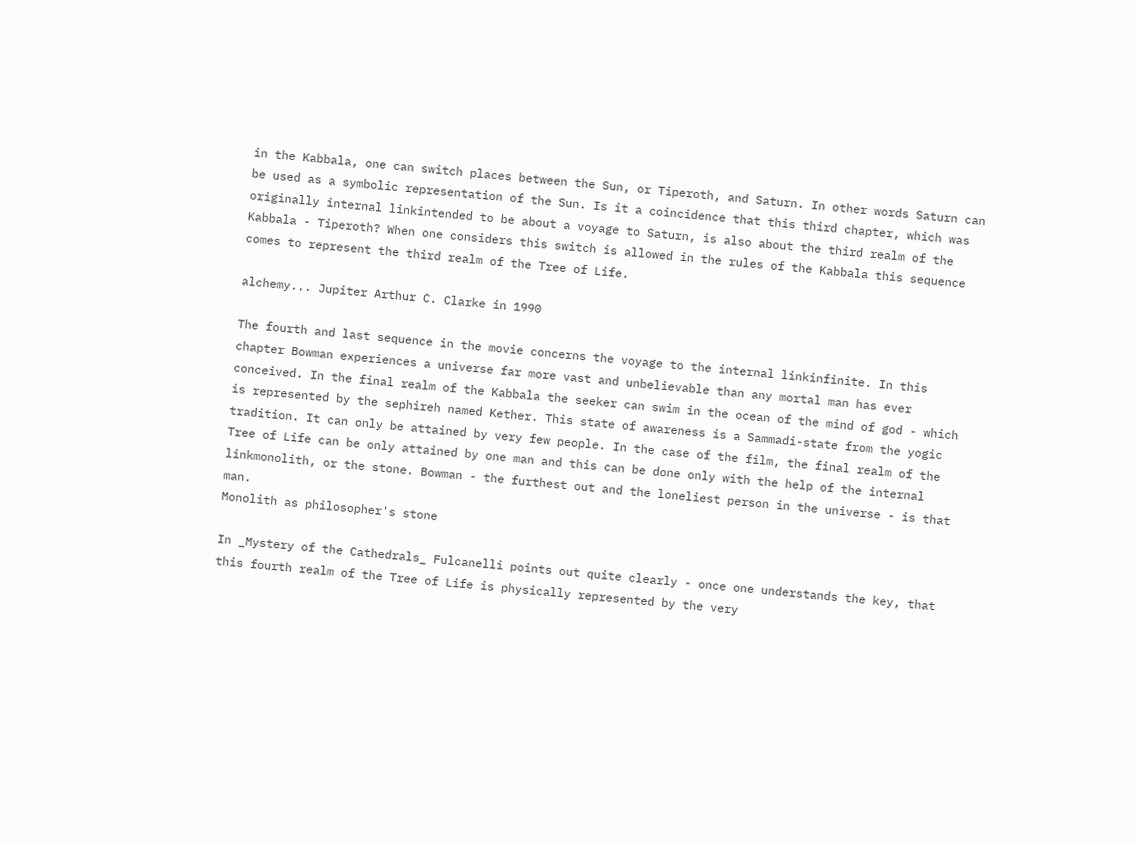in the Kabbala, one can switch places between the Sun, or Tiperoth, and Saturn. In other words Saturn can be used as a symbolic representation of the Sun. Is it a coincidence that this third chapter, which was originally internal linkintended to be about a voyage to Saturn, is also about the third realm of the Kabbala - Tiperoth? When one considers this switch is allowed in the rules of the Kabbala this sequence comes to represent the third realm of the Tree of Life.

alchemy... Jupiter Arthur C. Clarke in 1990

The fourth and last sequence in the movie concerns the voyage to the internal linkinfinite. In this chapter Bowman experiences a universe far more vast and unbelievable than any mortal man has ever conceived. In the final realm of the Kabbala the seeker can swim in the ocean of the mind of god - which is represented by the sephireh named Kether. This state of awareness is a Sammadi-state from the yogic tradition. It can only be attained by very few people. In the case of the film, the final realm of the Tree of Life can be only attained by one man and this can be done only with the help of the internal linkmonolith, or the stone. Bowman - the furthest out and the loneliest person in the universe - is that man.
Monolith as philosopher's stone

In _Mystery of the Cathedrals_ Fulcanelli points out quite clearly - once one understands the key, that this fourth realm of the Tree of Life is physically represented by the very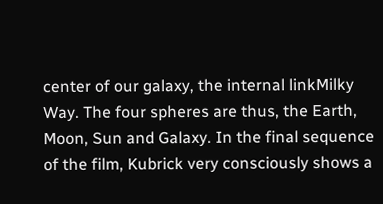center of our galaxy, the internal linkMilky Way. The four spheres are thus, the Earth, Moon, Sun and Galaxy. In the final sequence of the film, Kubrick very consciously shows a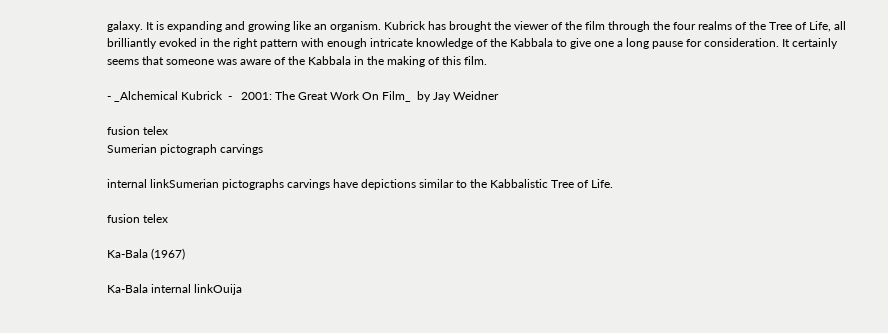galaxy. It is expanding and growing like an organism. Kubrick has brought the viewer of the film through the four realms of the Tree of Life, all brilliantly evoked in the right pattern with enough intricate knowledge of the Kabbala to give one a long pause for consideration. It certainly seems that someone was aware of the Kabbala in the making of this film.

- _Alchemical Kubrick  -   2001: The Great Work On Film_  by Jay Weidner

fusion telex
Sumerian pictograph carvings

internal linkSumerian pictographs carvings have depictions similar to the Kabbalistic Tree of Life.

fusion telex

Ka-Bala (1967)

Ka-Bala internal linkOuija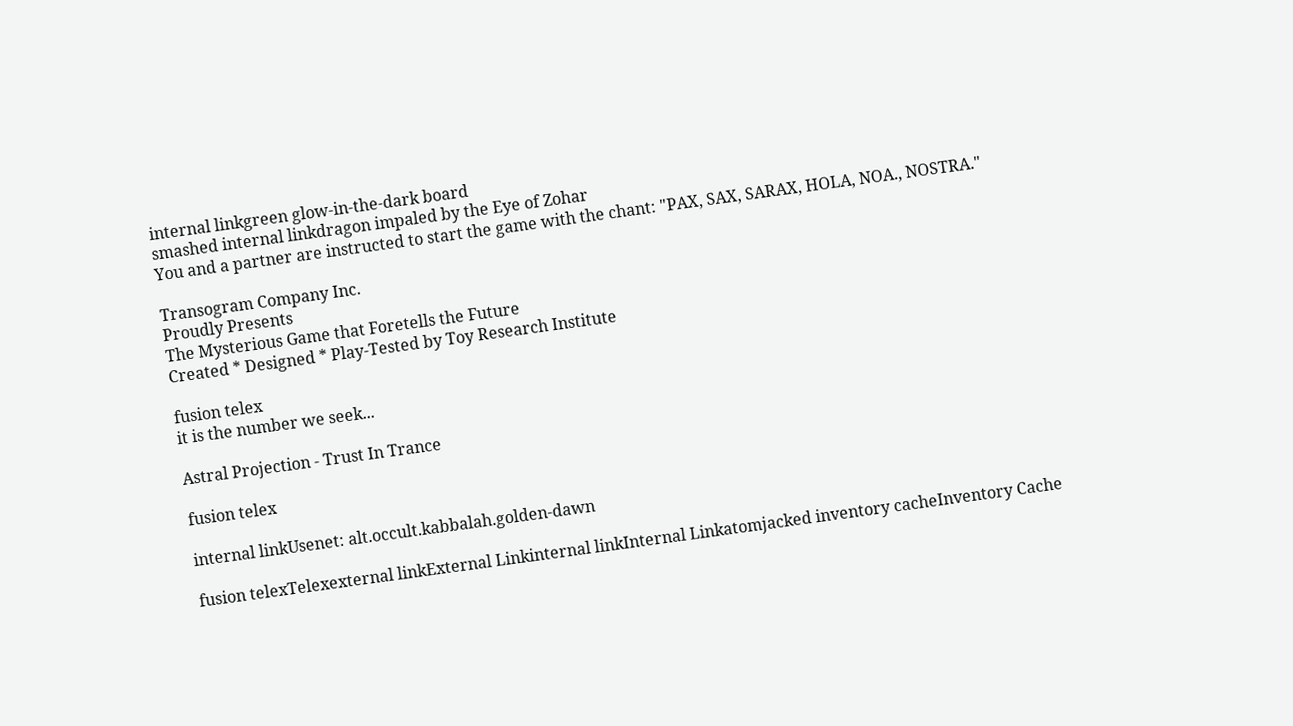internal linkgreen glow-in-the-dark board
smashed internal linkdragon impaled by the Eye of Zohar
You and a partner are instructed to start the game with the chant: "PAX, SAX, SARAX, HOLA, NOA., NOSTRA."

Transogram Company Inc.
Proudly Presents
The Mysterious Game that Foretells the Future
Created * Designed * Play-Tested by Toy Research Institute

fusion telex
it is the number we seek...

Astral Projection - Trust In Trance

fusion telex

internal linkUsenet: alt.occult.kabbalah.golden-dawn

fusion telexTelexexternal linkExternal Linkinternal linkInternal Linkatomjacked inventory cacheInventory Cache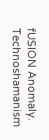fUSION Anomaly.  Technoshamanism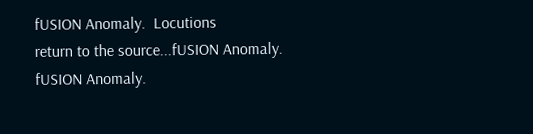fUSION Anomaly.  Locutions
return to the source...fUSION Anomaly.
fUSION Anomaly.